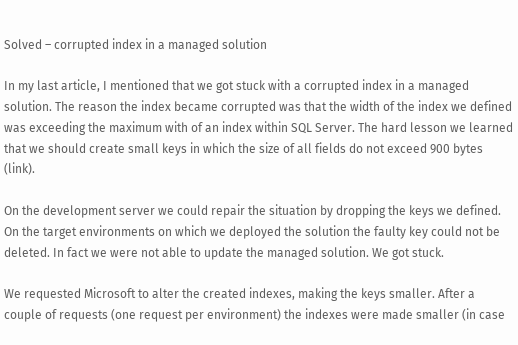Solved – corrupted index in a managed solution

In my last article, I mentioned that we got stuck with a corrupted index in a managed solution. The reason the index became corrupted was that the width of the index we defined was exceeding the maximum with of an index within SQL Server. The hard lesson we learned that we should create small keys in which the size of all fields do not exceed 900 bytes (link).

On the development server we could repair the situation by dropping the keys we defined. On the target environments on which we deployed the solution the faulty key could not be deleted. In fact we were not able to update the managed solution. We got stuck.

We requested Microsoft to alter the created indexes, making the keys smaller. After a couple of requests (one request per environment) the indexes were made smaller (in case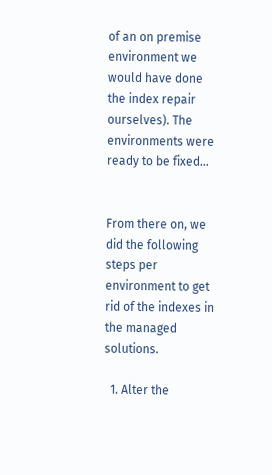of an on premise environment we would have done the index repair ourselves). The environments were ready to be fixed…


From there on, we did the following steps per environment to get rid of the indexes in the managed solutions.

  1. Alter the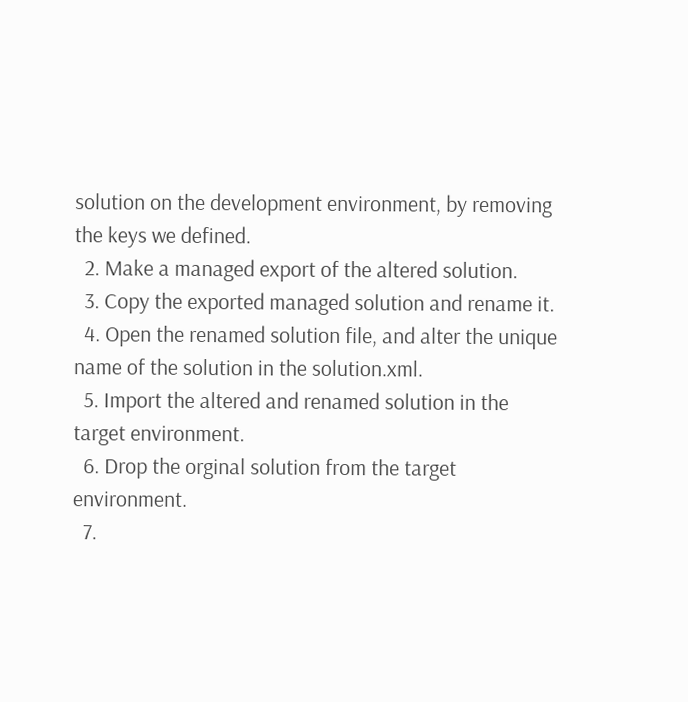solution on the development environment, by removing the keys we defined.
  2. Make a managed export of the altered solution.
  3. Copy the exported managed solution and rename it.
  4. Open the renamed solution file, and alter the unique name of the solution in the solution.xml.
  5. Import the altered and renamed solution in the target environment.
  6. Drop the orginal solution from the target environment.
  7.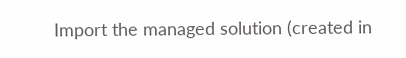Import the managed solution (created in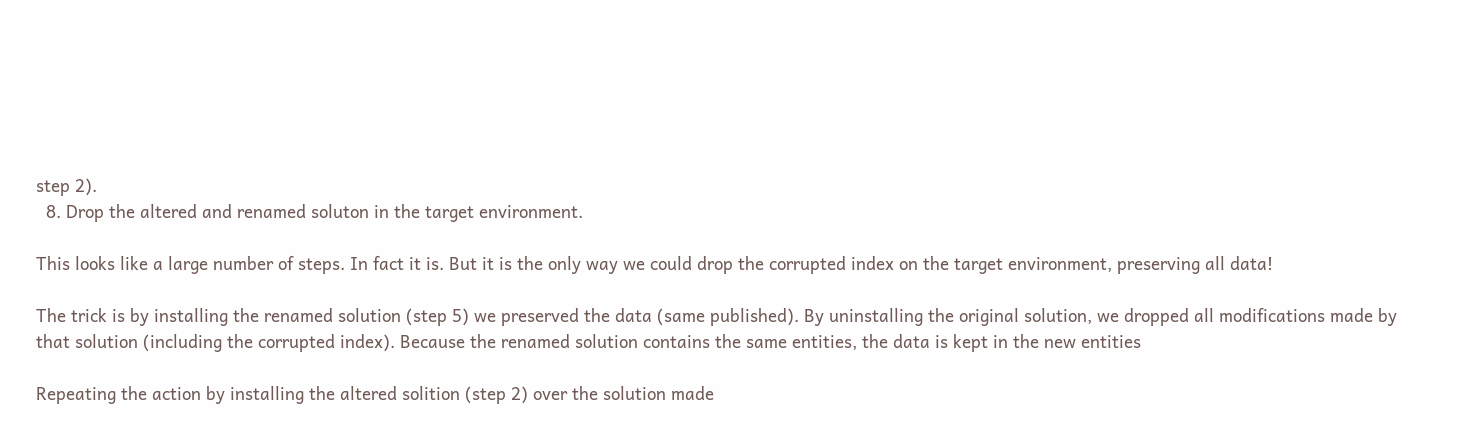step 2).
  8. Drop the altered and renamed soluton in the target environment.

This looks like a large number of steps. In fact it is. But it is the only way we could drop the corrupted index on the target environment, preserving all data!

The trick is by installing the renamed solution (step 5) we preserved the data (same published). By uninstalling the original solution, we dropped all modifications made by that solution (including the corrupted index). Because the renamed solution contains the same entities, the data is kept in the new entities

Repeating the action by installing the altered solition (step 2) over the solution made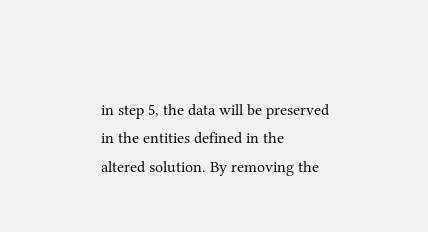in step 5, the data will be preserved in the entities defined in the altered solution. By removing the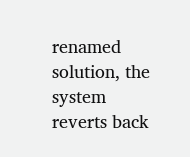renamed solution, the system reverts back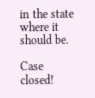in the state where it should be.

Case closed!